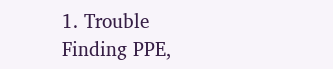1. Trouble Finding PPE,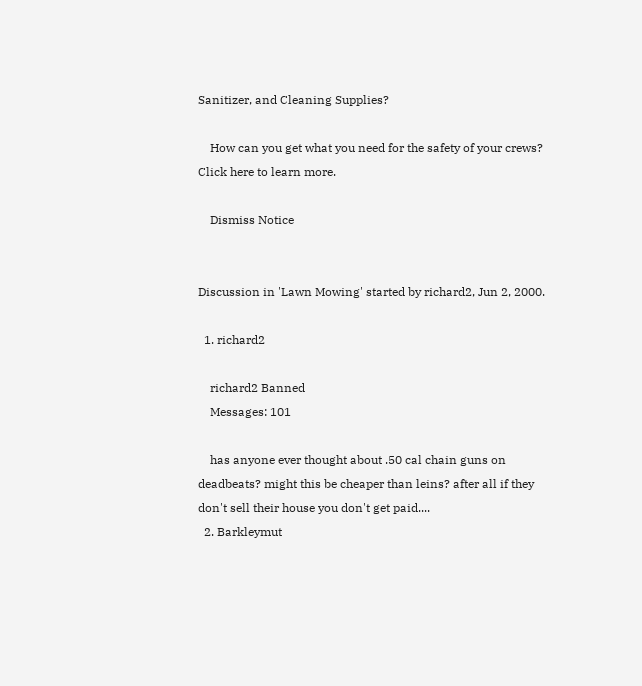Sanitizer, and Cleaning Supplies?

    How can you get what you need for the safety of your crews? Click here to learn more.

    Dismiss Notice


Discussion in 'Lawn Mowing' started by richard2, Jun 2, 2000.

  1. richard2

    richard2 Banned
    Messages: 101

    has anyone ever thought about .50 cal chain guns on deadbeats? might this be cheaper than leins? after all if they don't sell their house you don't get paid....
  2. Barkleymut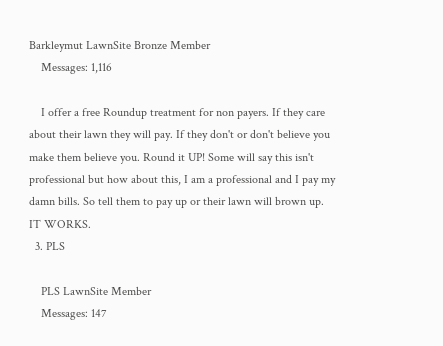Barkleymut LawnSite Bronze Member
    Messages: 1,116

    I offer a free Roundup treatment for non payers. If they care about their lawn they will pay. If they don't or don't believe you make them believe you. Round it UP! Some will say this isn't professional but how about this, I am a professional and I pay my damn bills. So tell them to pay up or their lawn will brown up. IT WORKS.
  3. PLS

    PLS LawnSite Member
    Messages: 147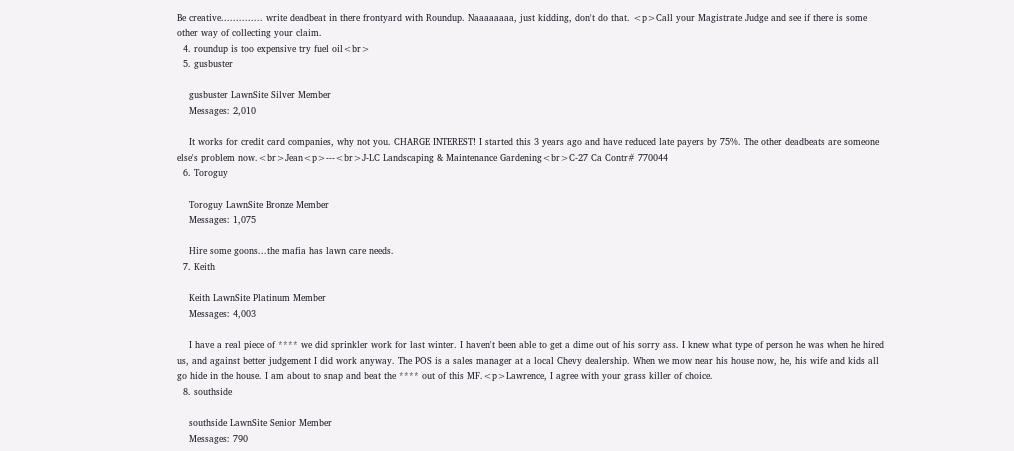Be creative.............. write deadbeat in there frontyard with Roundup. Naaaaaaaa, just kidding, don't do that. <p>Call your Magistrate Judge and see if there is some other way of collecting your claim.
  4. roundup is too expensive try fuel oil<br>
  5. gusbuster

    gusbuster LawnSite Silver Member
    Messages: 2,010

    It works for credit card companies, why not you. CHARGE INTEREST! I started this 3 years ago and have reduced late payers by 75%. The other deadbeats are someone else's problem now.<br>Jean<p>---<br>J-LC Landscaping & Maintenance Gardening<br>C-27 Ca Contr# 770044
  6. Toroguy

    Toroguy LawnSite Bronze Member
    Messages: 1,075

    Hire some goons...the mafia has lawn care needs.
  7. Keith

    Keith LawnSite Platinum Member
    Messages: 4,003

    I have a real piece of **** we did sprinkler work for last winter. I haven't been able to get a dime out of his sorry ass. I knew what type of person he was when he hired us, and against better judgement I did work anyway. The POS is a sales manager at a local Chevy dealership. When we mow near his house now, he, his wife and kids all go hide in the house. I am about to snap and beat the **** out of this MF.<p>Lawrence, I agree with your grass killer of choice.
  8. southside

    southside LawnSite Senior Member
    Messages: 790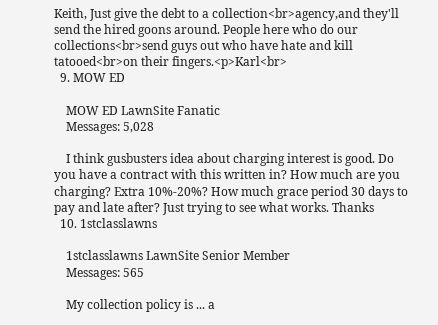Keith, Just give the debt to a collection<br>agency,and they'll send the hired goons around. People here who do our collections<br>send guys out who have hate and kill tatooed<br>on their fingers.<p>Karl<br>
  9. MOW ED

    MOW ED LawnSite Fanatic
    Messages: 5,028

    I think gusbusters idea about charging interest is good. Do you have a contract with this written in? How much are you charging? Extra 10%-20%? How much grace period 30 days to pay and late after? Just trying to see what works. Thanks
  10. 1stclasslawns

    1stclasslawns LawnSite Senior Member
    Messages: 565

    My collection policy is ... a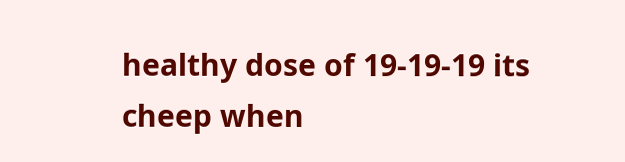healthy dose of 19-19-19 its cheep when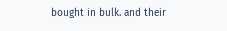bought in bulk. and their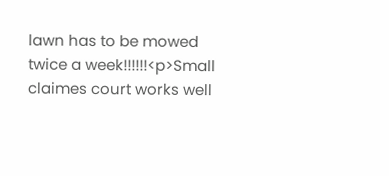lawn has to be mowed twice a week!!!!!!<p>Small claimes court works well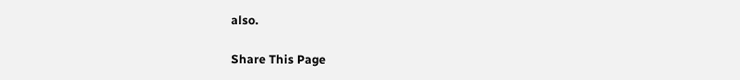also.

Share This Page